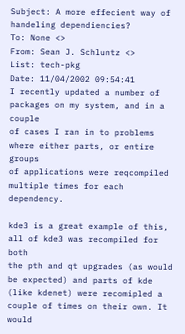Subject: A more effecient way of handeling dependiencies?
To: None <>
From: Sean J. Schluntz <>
List: tech-pkg
Date: 11/04/2002 09:54:41
I recently updated a number of packages on my system, and in a couple
of cases I ran in to problems where either parts, or entire groups
of applications were reqcompiled multiple times for each dependency.

kde3 is a great example of this, all of kde3 was recompiled for both
the pth and qt upgrades (as would be expected) and parts of kde
(like kdenet) were recomipled a couple of times on their own. It would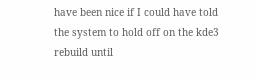have been nice if I could have told the system to hold off on the kde3
rebuild until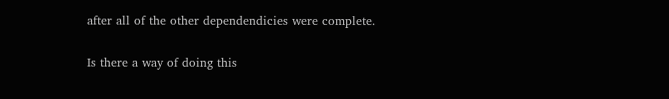after all of the other dependendicies were complete.

Is there a way of doing this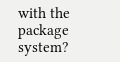with the package system?